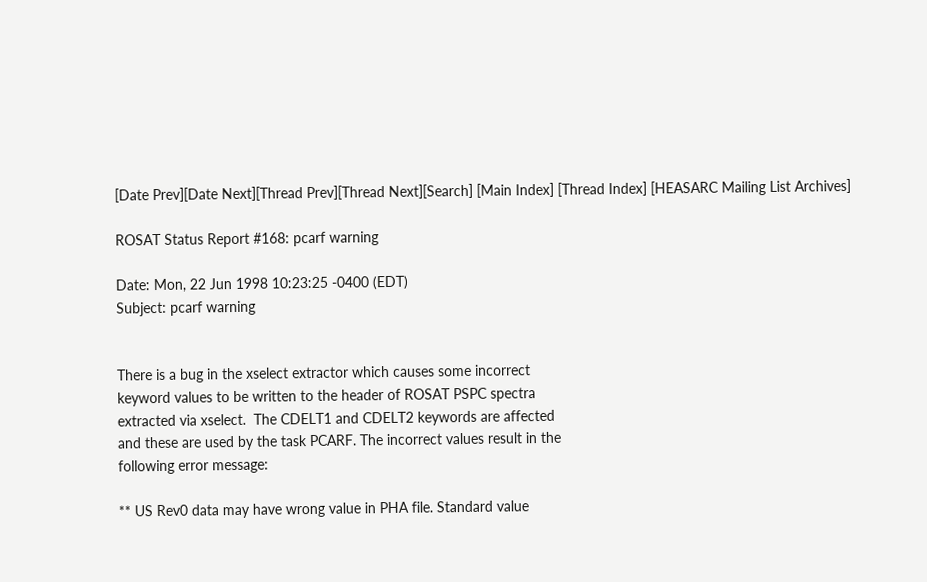[Date Prev][Date Next][Thread Prev][Thread Next][Search] [Main Index] [Thread Index] [HEASARC Mailing List Archives]

ROSAT Status Report #168: pcarf warning

Date: Mon, 22 Jun 1998 10:23:25 -0400 (EDT)
Subject: pcarf warning


There is a bug in the xselect extractor which causes some incorrect
keyword values to be written to the header of ROSAT PSPC spectra
extracted via xselect.  The CDELT1 and CDELT2 keywords are affected
and these are used by the task PCARF. The incorrect values result in the
following error message:

** US Rev0 data may have wrong value in PHA file. Standard value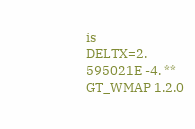is
DELTX=2. 595021E -4. ** GT_WMAP 1.2.0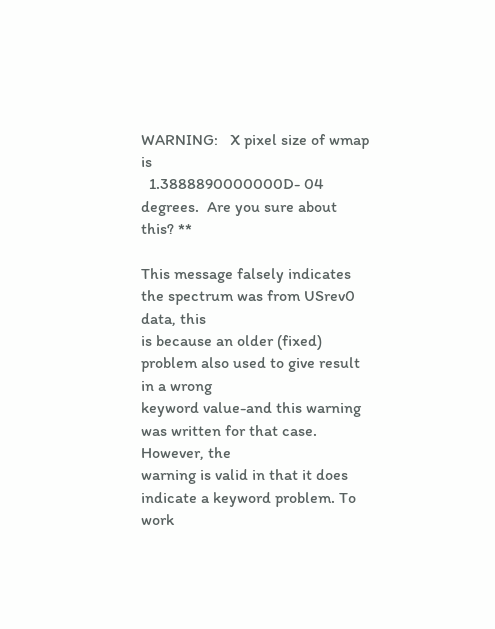WARNING:   X pixel size of wmap is
  1.3888890000000D- 04 degrees.  Are you sure about this? **

This message falsely indicates the spectrum was from USrev0 data, this
is because an older (fixed) problem also used to give result in a wrong
keyword value-and this warning was written for that case. However, the
warning is valid in that it does indicate a keyword problem. To work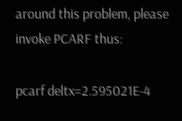around this problem, please invoke PCARF thus:

pcarf deltx=2.595021E-4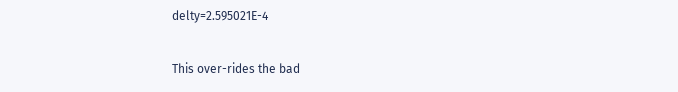delty=2.595021E-4

This over-rides the bad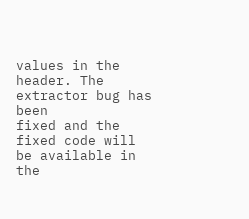values in the header. The extractor bug has been
fixed and the fixed code will be available in the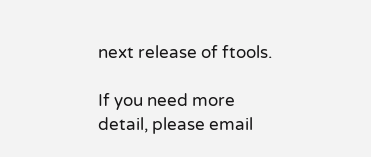next release of ftools.

If you need more detail, please email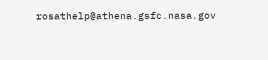rosathelp@athena.gsfc.nasa.gov